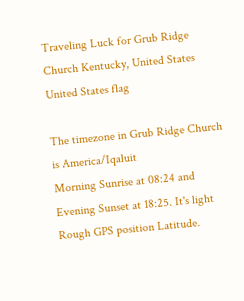Traveling Luck for Grub Ridge Church Kentucky, United States United States flag

The timezone in Grub Ridge Church is America/Iqaluit
Morning Sunrise at 08:24 and Evening Sunset at 18:25. It's light
Rough GPS position Latitude.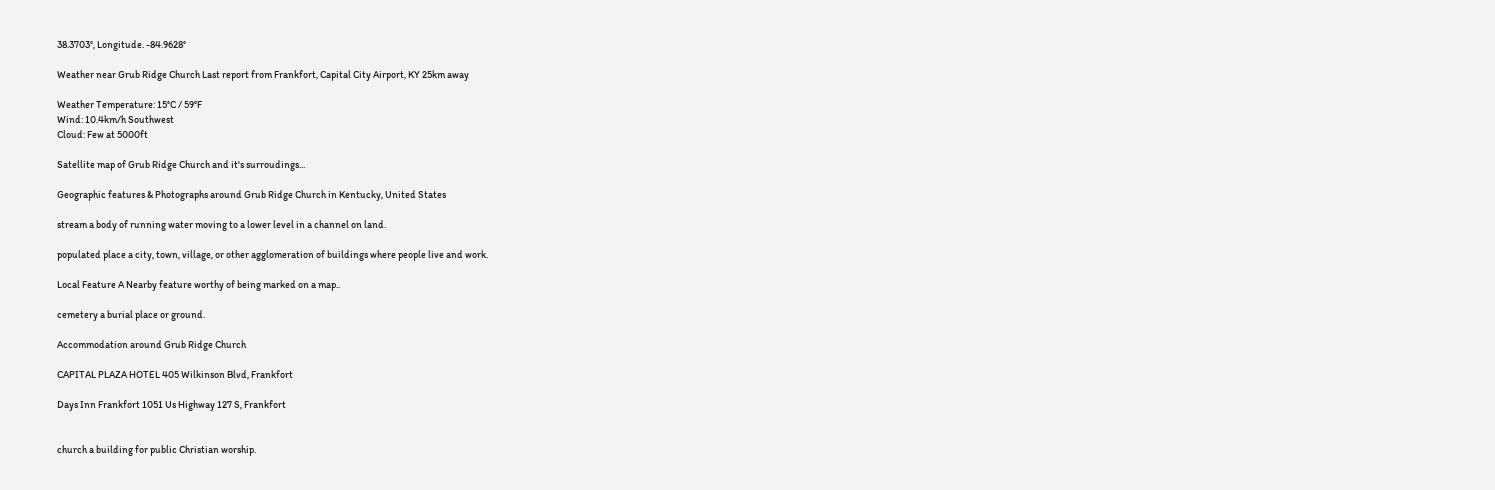38.3703°, Longitude. -84.9628°

Weather near Grub Ridge Church Last report from Frankfort, Capital City Airport, KY 25km away

Weather Temperature: 15°C / 59°F
Wind: 10.4km/h Southwest
Cloud: Few at 5000ft

Satellite map of Grub Ridge Church and it's surroudings...

Geographic features & Photographs around Grub Ridge Church in Kentucky, United States

stream a body of running water moving to a lower level in a channel on land.

populated place a city, town, village, or other agglomeration of buildings where people live and work.

Local Feature A Nearby feature worthy of being marked on a map..

cemetery a burial place or ground.

Accommodation around Grub Ridge Church

CAPITAL PLAZA HOTEL 405 Wilkinson Blvd, Frankfort

Days Inn Frankfort 1051 Us Highway 127 S, Frankfort


church a building for public Christian worship.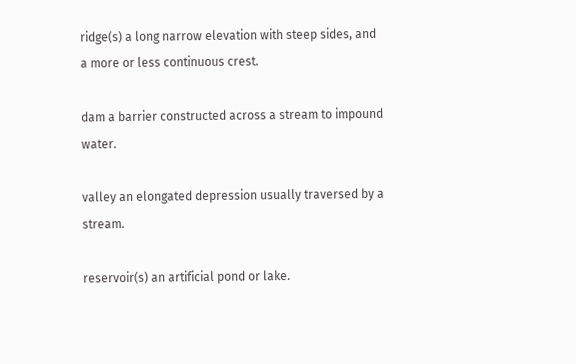ridge(s) a long narrow elevation with steep sides, and a more or less continuous crest.

dam a barrier constructed across a stream to impound water.

valley an elongated depression usually traversed by a stream.

reservoir(s) an artificial pond or lake.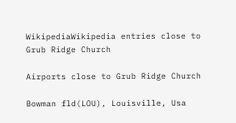WikipediaWikipedia entries close to Grub Ridge Church

Airports close to Grub Ridge Church

Bowman fld(LOU), Louisville, Usa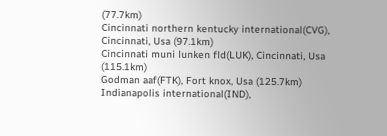(77.7km)
Cincinnati northern kentucky international(CVG), Cincinnati, Usa (97.1km)
Cincinnati muni lunken fld(LUK), Cincinnati, Usa (115.1km)
Godman aaf(FTK), Fort knox, Usa (125.7km)
Indianapolis international(IND),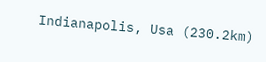Indianapolis, Usa (230.2km)